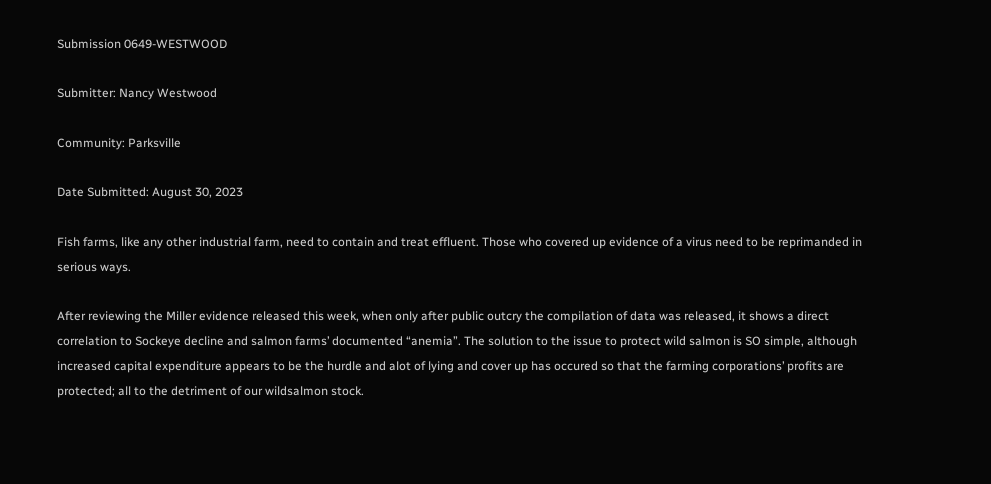Submission 0649-WESTWOOD

Submitter: Nancy Westwood

Community: Parksville

Date Submitted: August 30, 2023

Fish farms, like any other industrial farm, need to contain and treat effluent. Those who covered up evidence of a virus need to be reprimanded in serious ways.

After reviewing the Miller evidence released this week, when only after public outcry the compilation of data was released, it shows a direct correlation to Sockeye decline and salmon farms’ documented “anemia”. The solution to the issue to protect wild salmon is SO simple, although increased capital expenditure appears to be the hurdle and alot of lying and cover up has occured so that the farming corporations’ profits are protected; all to the detriment of our wildsalmon stock.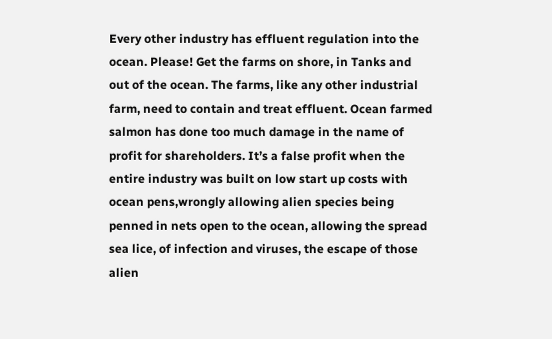Every other industry has effluent regulation into the ocean. Please! Get the farms on shore, in Tanks and out of the ocean. The farms, like any other industrial farm, need to contain and treat effluent. Ocean farmed salmon has done too much damage in the name of profit for shareholders. It’s a false profit when the entire industry was built on low start up costs with ocean pens,wrongly allowing alien species being penned in nets open to the ocean, allowing the spread sea lice, of infection and viruses, the escape of those alien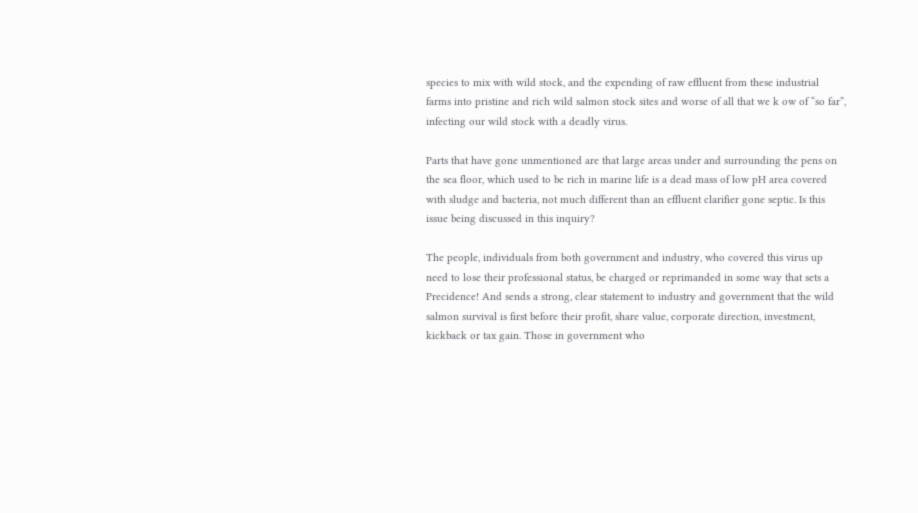species to mix with wild stock, and the expending of raw effluent from these industrial farms into pristine and rich wild salmon stock sites and worse of all that we k ow of “so far”, infecting our wild stock with a deadly virus.

Parts that have gone unmentioned are that large areas under and surrounding the pens on the sea floor, which used to be rich in marine life is a dead mass of low pH area covered with sludge and bacteria, not much different than an effluent clarifier gone septic. Is this issue being discussed in this inquiry?

The people, individuals from both government and industry, who covered this virus up need to lose their professional status, be charged or reprimanded in some way that sets a Precidence! And sends a strong, clear statement to industry and government that the wild salmon survival is first before their profit, share value, corporate direction, investment, kickback or tax gain. Those in government who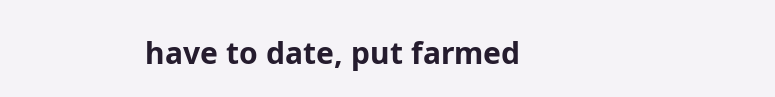have to date, put farmed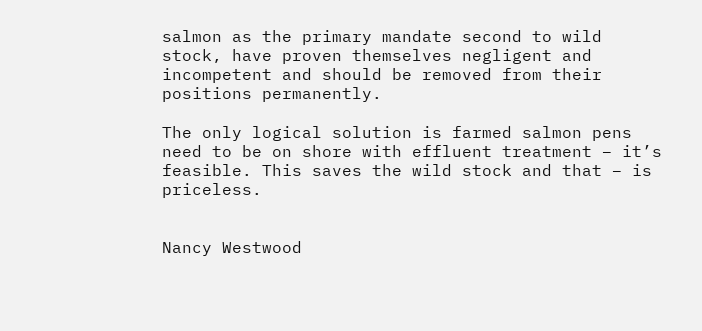salmon as the primary mandate second to wild stock, have proven themselves negligent and incompetent and should be removed from their positions permanently.

The only logical solution is farmed salmon pens need to be on shore with effluent treatment – it’s feasible. This saves the wild stock and that – is priceless.


Nancy Westwood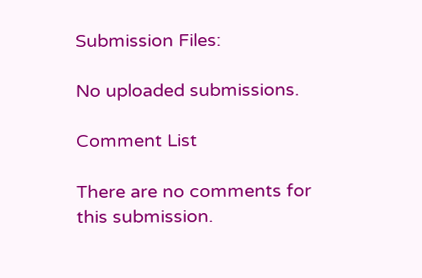Submission Files:

No uploaded submissions.

Comment List

There are no comments for this submission.